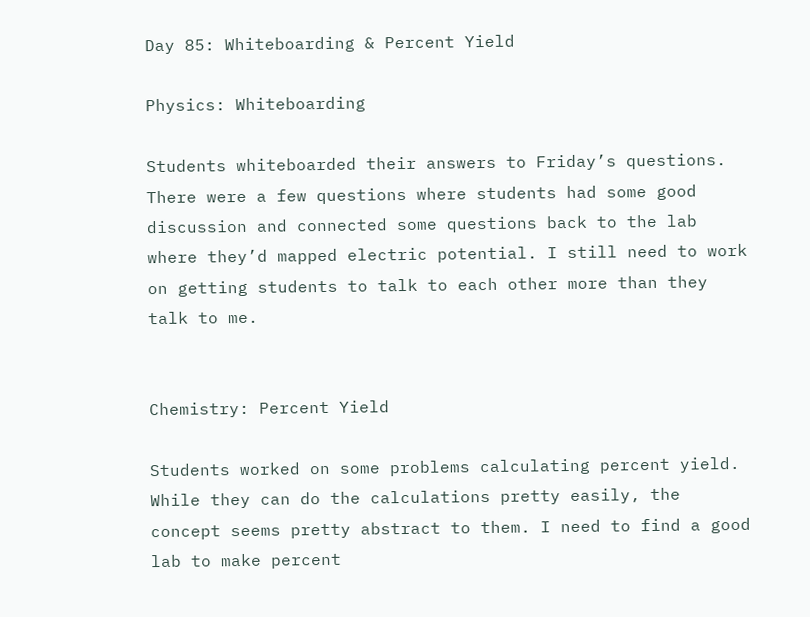Day 85: Whiteboarding & Percent Yield

Physics: Whiteboarding

Students whiteboarded their answers to Friday’s questions. There were a few questions where students had some good discussion and connected some questions back to the lab where they’d mapped electric potential. I still need to work on getting students to talk to each other more than they talk to me.


Chemistry: Percent Yield

Students worked on some problems calculating percent yield. While they can do the calculations pretty easily, the concept seems pretty abstract to them. I need to find a good lab to make percent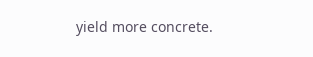yield more concrete.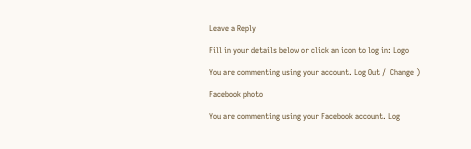Leave a Reply

Fill in your details below or click an icon to log in: Logo

You are commenting using your account. Log Out /  Change )

Facebook photo

You are commenting using your Facebook account. Log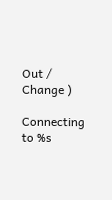Out /  Change )

Connecting to %s